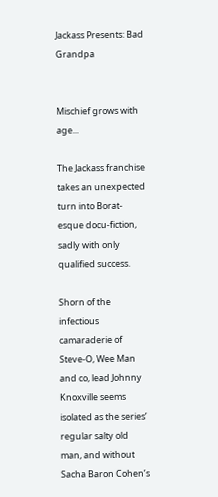Jackass Presents: Bad Grandpa


Mischief grows with age...

The Jackass franchise takes an unexpected turn into Borat-esque docu-fiction, sadly with only qualified success.

Shorn of the infectious camaraderie of Steve-O, Wee Man and co, lead Johnny Knoxville seems isolated as the series’ regular salty old man, and without Sacha Baron Cohen’s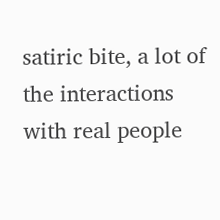satiric bite, a lot of the interactions with real people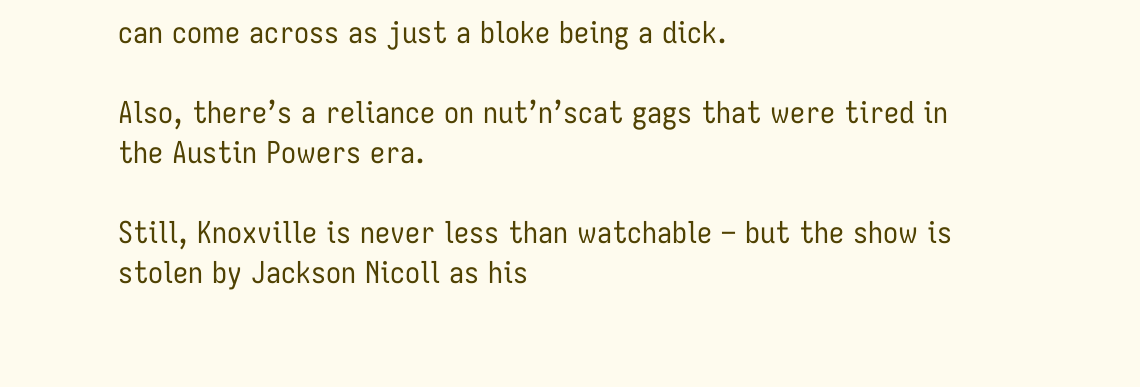can come across as just a bloke being a dick.

Also, there’s a reliance on nut’n’scat gags that were tired in the Austin Powers era.

Still, Knoxville is never less than watchable – but the show is stolen by Jackson Nicoll as his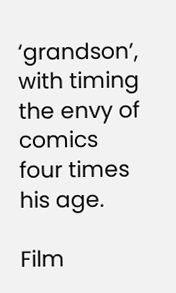‘grandson’, with timing the envy of comics four times his age.

Film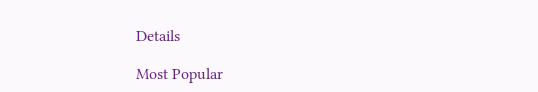Details

Most Popular